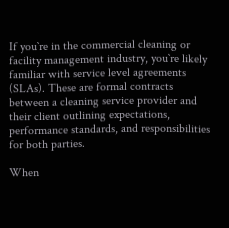If you`re in the commercial cleaning or facility management industry, you`re likely familiar with service level agreements (SLAs). These are formal contracts between a cleaning service provider and their client outlining expectations, performance standards, and responsibilities for both parties.

When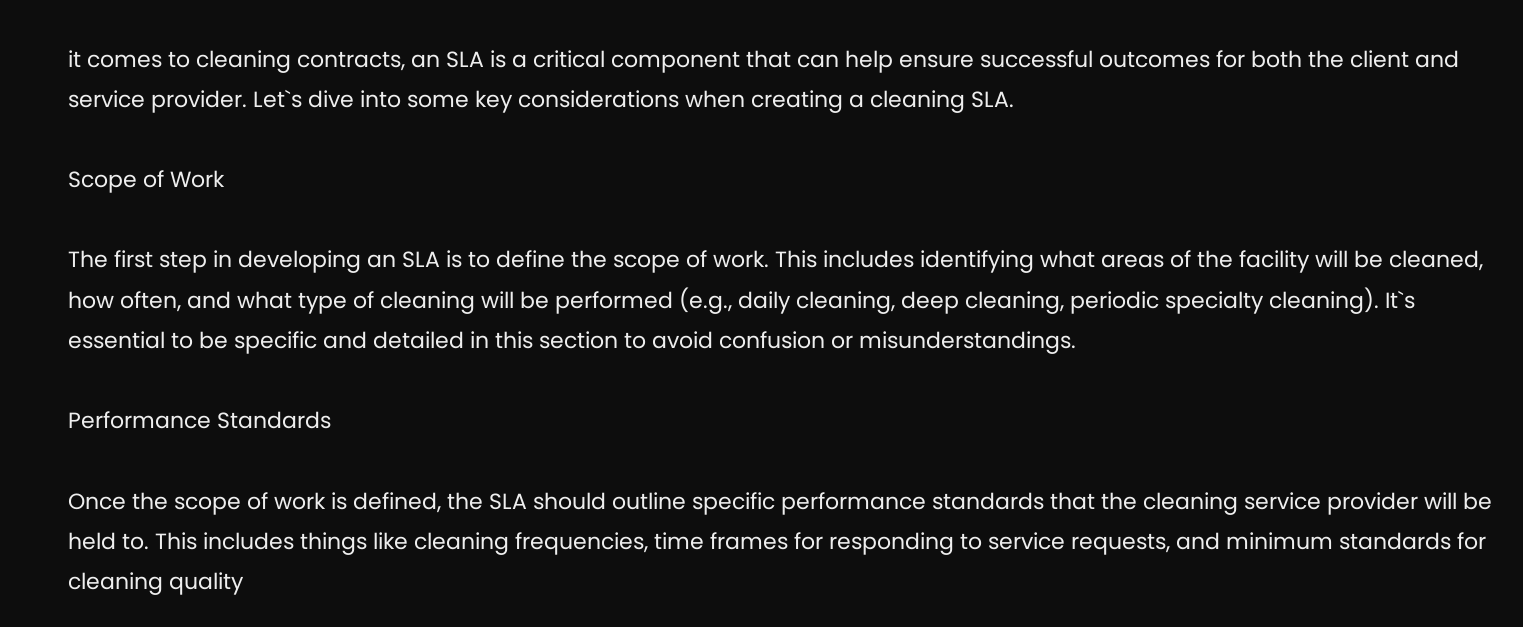it comes to cleaning contracts, an SLA is a critical component that can help ensure successful outcomes for both the client and service provider. Let`s dive into some key considerations when creating a cleaning SLA.

Scope of Work

The first step in developing an SLA is to define the scope of work. This includes identifying what areas of the facility will be cleaned, how often, and what type of cleaning will be performed (e.g., daily cleaning, deep cleaning, periodic specialty cleaning). It`s essential to be specific and detailed in this section to avoid confusion or misunderstandings.

Performance Standards

Once the scope of work is defined, the SLA should outline specific performance standards that the cleaning service provider will be held to. This includes things like cleaning frequencies, time frames for responding to service requests, and minimum standards for cleaning quality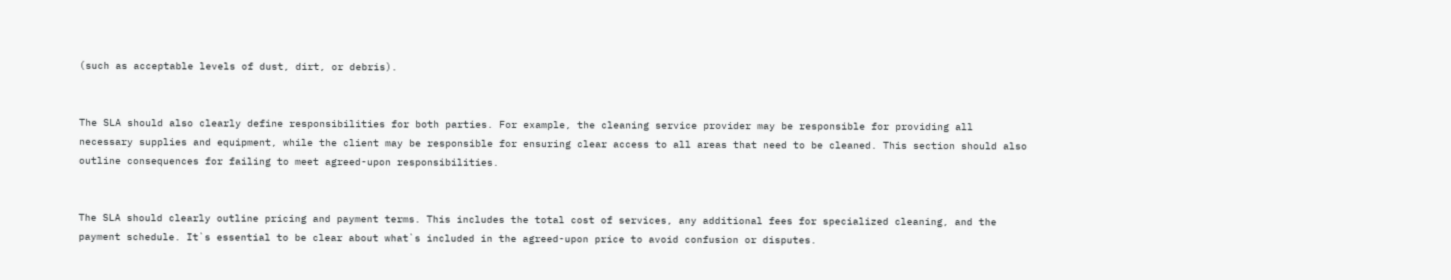(such as acceptable levels of dust, dirt, or debris).


The SLA should also clearly define responsibilities for both parties. For example, the cleaning service provider may be responsible for providing all necessary supplies and equipment, while the client may be responsible for ensuring clear access to all areas that need to be cleaned. This section should also outline consequences for failing to meet agreed-upon responsibilities.


The SLA should clearly outline pricing and payment terms. This includes the total cost of services, any additional fees for specialized cleaning, and the payment schedule. It`s essential to be clear about what`s included in the agreed-upon price to avoid confusion or disputes.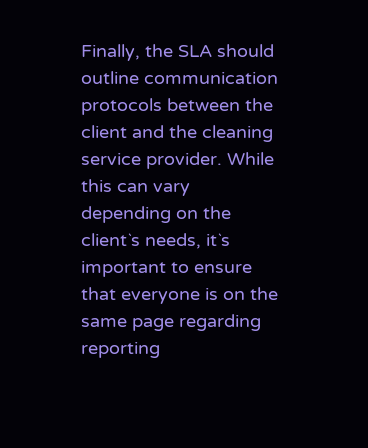Finally, the SLA should outline communication protocols between the client and the cleaning service provider. While this can vary depending on the client`s needs, it`s important to ensure that everyone is on the same page regarding reporting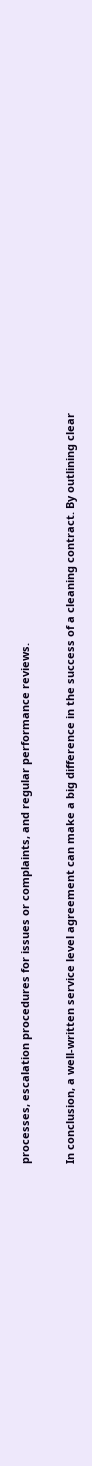processes, escalation procedures for issues or complaints, and regular performance reviews.

In conclusion, a well-written service level agreement can make a big difference in the success of a cleaning contract. By outlining clear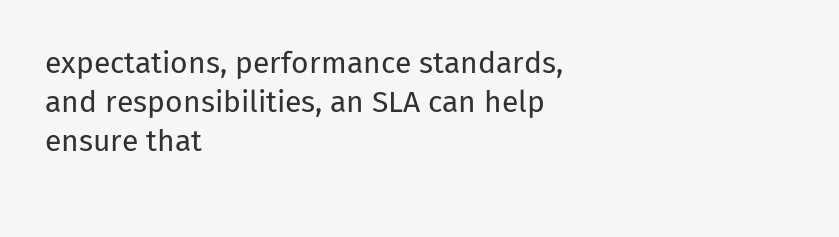expectations, performance standards, and responsibilities, an SLA can help ensure that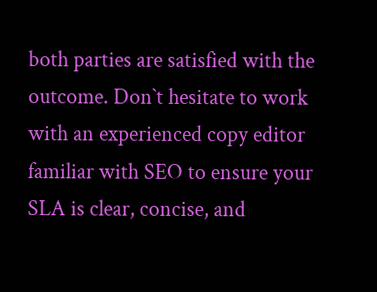both parties are satisfied with the outcome. Don`t hesitate to work with an experienced copy editor familiar with SEO to ensure your SLA is clear, concise, and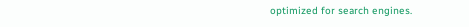optimized for search engines.